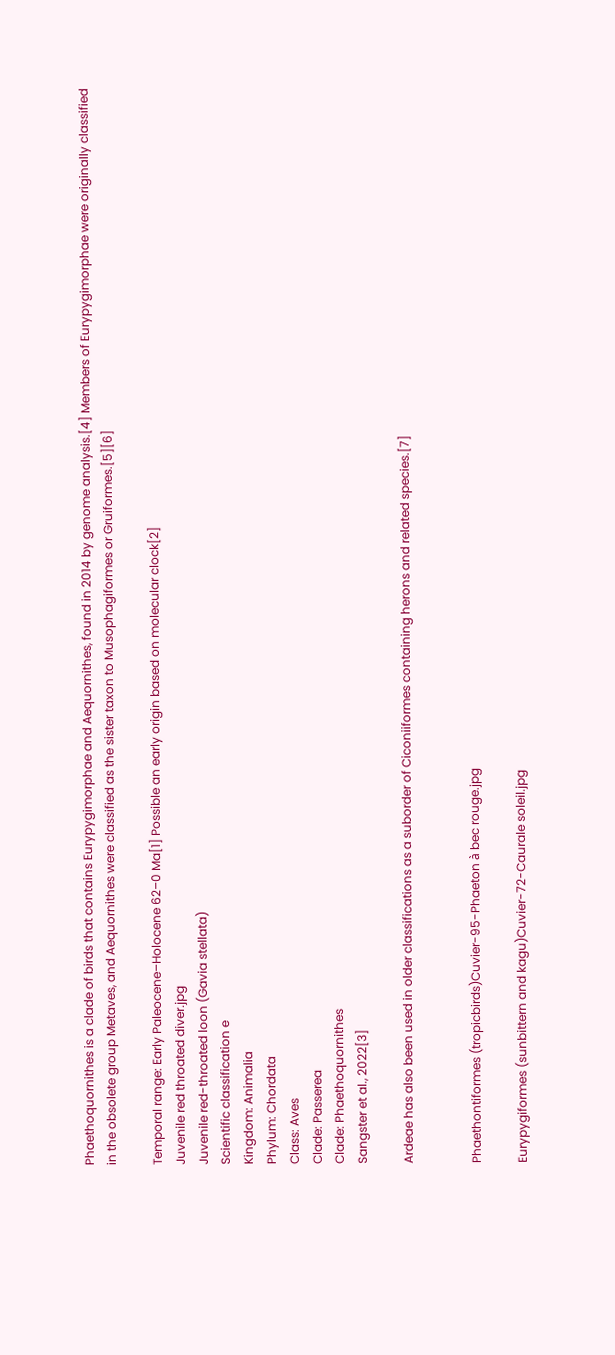Phaethoquornithes is a clade of birds that contains Eurypygimorphae and Aequornithes, found in 2014 by genome analysis.[4] Members of Eurypygimorphae were originally classified in the obsolete group Metaves, and Aequornithes were classified as the sister taxon to Musophagiformes or Gruiformes.[5][6]

Temporal range: Early Paleocene–Holocene 62–0 Ma[1] Possible an early origin based on molecular clock[2]
Juvenile red throated diver.jpg
Juvenile red-throated loon (Gavia stellata)
Scientific classification e
Kingdom: Animalia
Phylum: Chordata
Class: Aves
Clade: Passerea
Clade: Phaethoquornithes
Sangster et al., 2022[3]

Ardeae has also been used in older classifications as a suborder of Ciconiiformes containing herons and related species.[7]


Phaethontiformes (tropicbirds)Cuvier-95-Phaeton à bec rouge.jpg

Eurypygiformes (sunbittern and kagu)Cuvier-72-Caurale soleil.jpg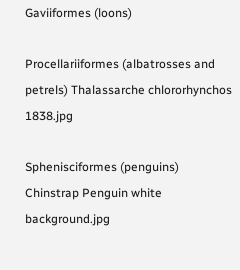Gaviiformes (loons)

Procellariiformes (albatrosses and petrels) Thalassarche chlororhynchos 1838.jpg

Sphenisciformes (penguins) Chinstrap Penguin white background.jpg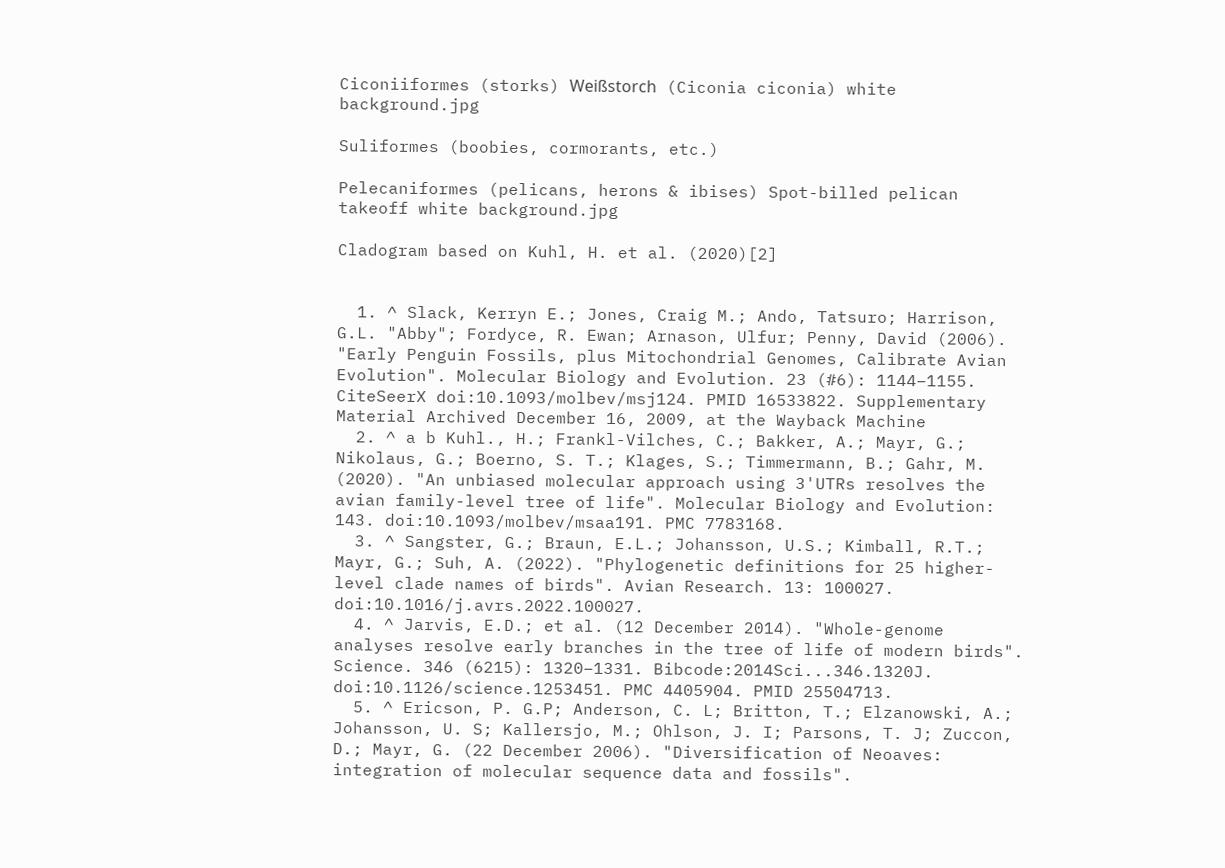Ciconiiformes (storks) Weißstorch (Ciconia ciconia) white background.jpg

Suliformes (boobies, cormorants, etc.)

Pelecaniformes (pelicans, herons & ibises) Spot-billed pelican takeoff white background.jpg

Cladogram based on Kuhl, H. et al. (2020)[2]


  1. ^ Slack, Kerryn E.; Jones, Craig M.; Ando, Tatsuro; Harrison, G.L. "Abby"; Fordyce, R. Ewan; Arnason, Ulfur; Penny, David (2006). "Early Penguin Fossils, plus Mitochondrial Genomes, Calibrate Avian Evolution". Molecular Biology and Evolution. 23 (#6): 1144–1155. CiteSeerX doi:10.1093/molbev/msj124. PMID 16533822. Supplementary Material Archived December 16, 2009, at the Wayback Machine
  2. ^ a b Kuhl., H.; Frankl-Vilches, C.; Bakker, A.; Mayr, G.; Nikolaus, G.; Boerno, S. T.; Klages, S.; Timmermann, B.; Gahr, M. (2020). "An unbiased molecular approach using 3'UTRs resolves the avian family-level tree of life". Molecular Biology and Evolution: 143. doi:10.1093/molbev/msaa191. PMC 7783168.
  3. ^ Sangster, G.; Braun, E.L.; Johansson, U.S.; Kimball, R.T.; Mayr, G.; Suh, A. (2022). "Phylogenetic definitions for 25 higher-level clade names of birds". Avian Research. 13: 100027. doi:10.1016/j.avrs.2022.100027.
  4. ^ Jarvis, E.D.; et al. (12 December 2014). "Whole-genome analyses resolve early branches in the tree of life of modern birds". Science. 346 (6215): 1320–1331. Bibcode:2014Sci...346.1320J. doi:10.1126/science.1253451. PMC 4405904. PMID 25504713.
  5. ^ Ericson, P. G.P; Anderson, C. L; Britton, T.; Elzanowski, A.; Johansson, U. S; Kallersjo, M.; Ohlson, J. I; Parsons, T. J; Zuccon, D.; Mayr, G. (22 December 2006). "Diversification of Neoaves: integration of molecular sequence data and fossils".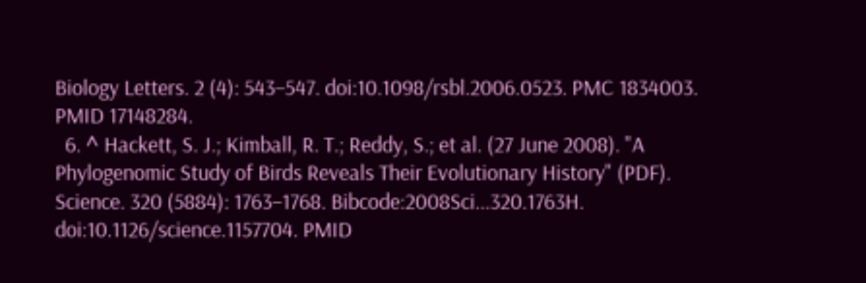Biology Letters. 2 (4): 543–547. doi:10.1098/rsbl.2006.0523. PMC 1834003. PMID 17148284.
  6. ^ Hackett, S. J.; Kimball, R. T.; Reddy, S.; et al. (27 June 2008). "A Phylogenomic Study of Birds Reveals Their Evolutionary History" (PDF). Science. 320 (5884): 1763–1768. Bibcode:2008Sci...320.1763H. doi:10.1126/science.1157704. PMID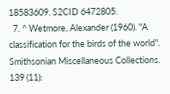18583609. S2CID 6472805.
  7. ^ Wetmore, Alexander (1960). "A classification for the birds of the world". Smithsonian Miscellaneous Collections. 139 (11):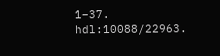1–37. hdl:10088/22963.